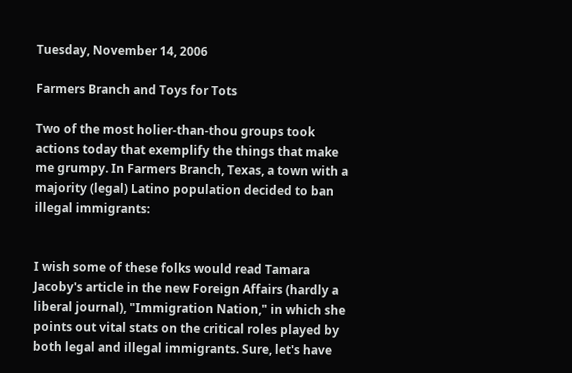Tuesday, November 14, 2006

Farmers Branch and Toys for Tots

Two of the most holier-than-thou groups took actions today that exemplify the things that make me grumpy. In Farmers Branch, Texas, a town with a majority (legal) Latino population decided to ban illegal immigrants:


I wish some of these folks would read Tamara Jacoby's article in the new Foreign Affairs (hardly a liberal journal), "Immigration Nation," in which she points out vital stats on the critical roles played by both legal and illegal immigrants. Sure, let's have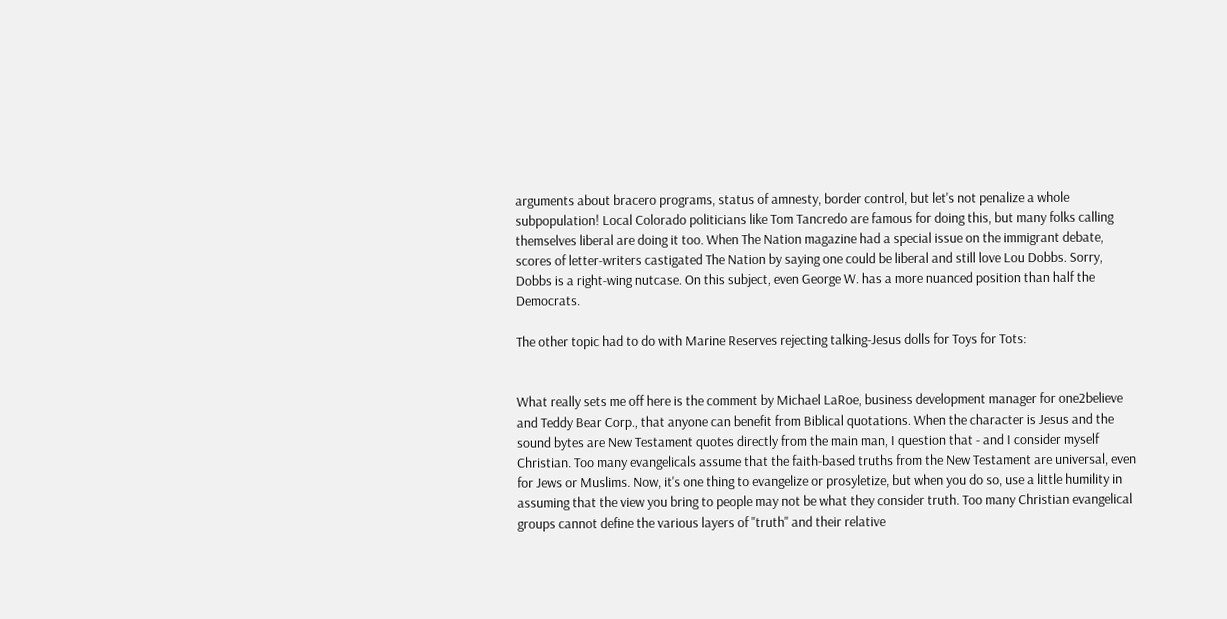arguments about bracero programs, status of amnesty, border control, but let's not penalize a whole subpopulation! Local Colorado politicians like Tom Tancredo are famous for doing this, but many folks calling themselves liberal are doing it too. When The Nation magazine had a special issue on the immigrant debate, scores of letter-writers castigated The Nation by saying one could be liberal and still love Lou Dobbs. Sorry, Dobbs is a right-wing nutcase. On this subject, even George W. has a more nuanced position than half the Democrats.

The other topic had to do with Marine Reserves rejecting talking-Jesus dolls for Toys for Tots:


What really sets me off here is the comment by Michael LaRoe, business development manager for one2believe and Teddy Bear Corp., that anyone can benefit from Biblical quotations. When the character is Jesus and the sound bytes are New Testament quotes directly from the main man, I question that - and I consider myself Christian. Too many evangelicals assume that the faith-based truths from the New Testament are universal, even for Jews or Muslims. Now, it's one thing to evangelize or prosyletize, but when you do so, use a little humility in assuming that the view you bring to people may not be what they consider truth. Too many Christian evangelical groups cannot define the various layers of "truth" and their relative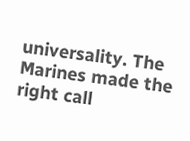universality. The Marines made the right call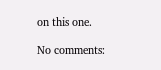on this one.

No comments: